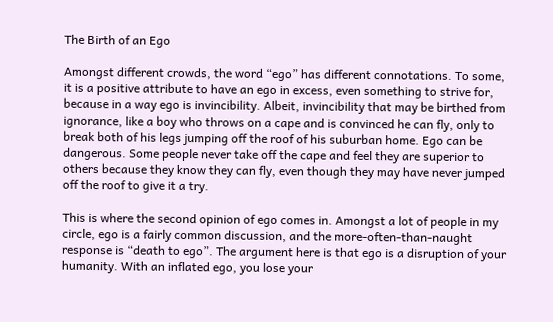The Birth of an Ego

Amongst different crowds, the word “ego” has different connotations. To some, it is a positive attribute to have an ego in excess, even something to strive for, because in a way ego is invincibility. Albeit, invincibility that may be birthed from ignorance, like a boy who throws on a cape and is convinced he can fly, only to break both of his legs jumping off the roof of his suburban home. Ego can be dangerous. Some people never take off the cape and feel they are superior to others because they know they can fly, even though they may have never jumped off the roof to give it a try.

This is where the second opinion of ego comes in. Amongst a lot of people in my circle, ego is a fairly common discussion, and the more-often-than-naught response is “death to ego”. The argument here is that ego is a disruption of your humanity. With an inflated ego, you lose your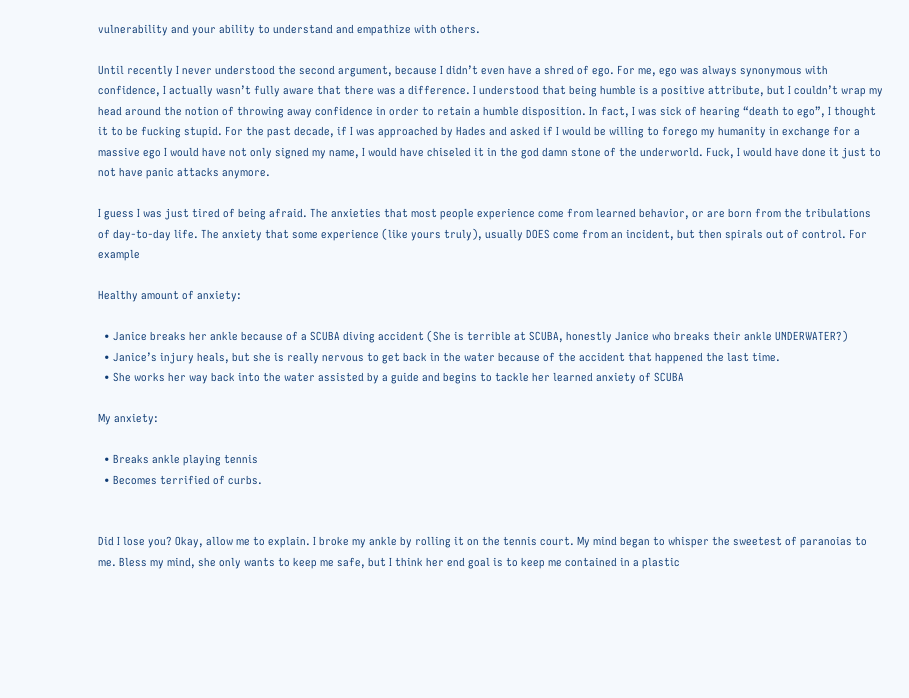vulnerability and your ability to understand and empathize with others.

Until recently I never understood the second argument, because I didn’t even have a shred of ego. For me, ego was always synonymous with confidence, I actually wasn’t fully aware that there was a difference. I understood that being humble is a positive attribute, but I couldn’t wrap my head around the notion of throwing away confidence in order to retain a humble disposition. In fact, I was sick of hearing “death to ego”, I thought it to be fucking stupid. For the past decade, if I was approached by Hades and asked if I would be willing to forego my humanity in exchange for a massive ego I would have not only signed my name, I would have chiseled it in the god damn stone of the underworld. Fuck, I would have done it just to not have panic attacks anymore.

I guess I was just tired of being afraid. The anxieties that most people experience come from learned behavior, or are born from the tribulations of day-to-day life. The anxiety that some experience (like yours truly), usually DOES come from an incident, but then spirals out of control. For example

Healthy amount of anxiety:

  • Janice breaks her ankle because of a SCUBA diving accident (She is terrible at SCUBA, honestly Janice who breaks their ankle UNDERWATER?)
  • Janice’s injury heals, but she is really nervous to get back in the water because of the accident that happened the last time.
  • She works her way back into the water assisted by a guide and begins to tackle her learned anxiety of SCUBA

My anxiety:

  • Breaks ankle playing tennis
  • Becomes terrified of curbs.


Did I lose you? Okay, allow me to explain. I broke my ankle by rolling it on the tennis court. My mind began to whisper the sweetest of paranoias to me. Bless my mind, she only wants to keep me safe, but I think her end goal is to keep me contained in a plastic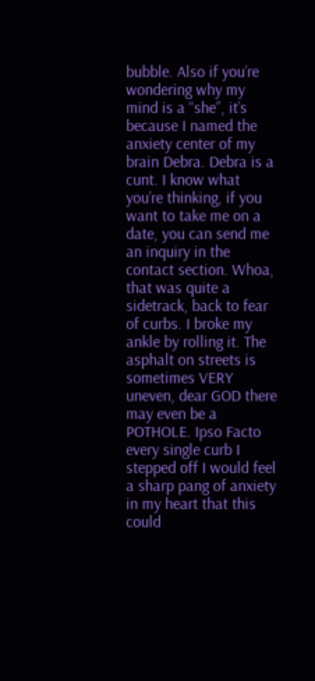bubble. Also if you’re wondering why my mind is a “she”, it’s because I named the anxiety center of my brain Debra. Debra is a cunt. I know what you’re thinking, if you want to take me on a date, you can send me an inquiry in the contact section. Whoa, that was quite a sidetrack, back to fear of curbs. I broke my ankle by rolling it. The asphalt on streets is sometimes VERY uneven, dear GOD there may even be a POTHOLE. Ipso Facto every single curb I stepped off I would feel a sharp pang of anxiety in my heart that this could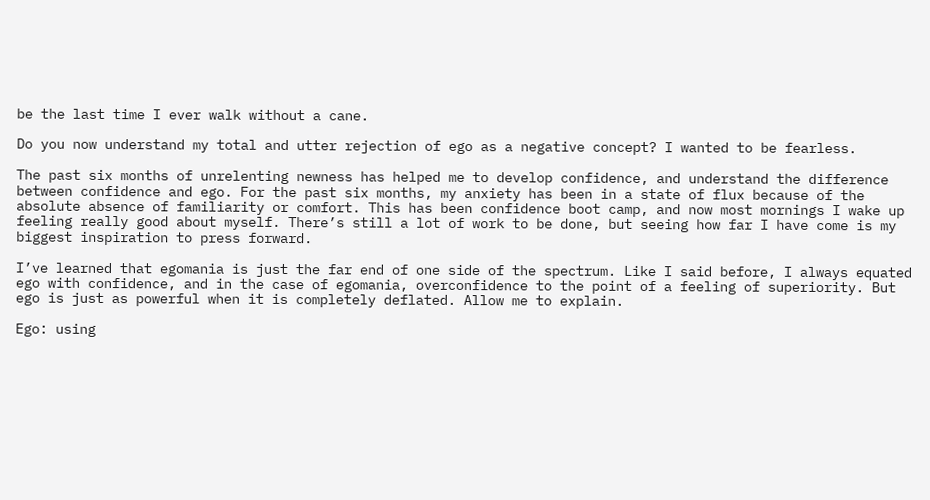be the last time I ever walk without a cane.

Do you now understand my total and utter rejection of ego as a negative concept? I wanted to be fearless.

The past six months of unrelenting newness has helped me to develop confidence, and understand the difference between confidence and ego. For the past six months, my anxiety has been in a state of flux because of the absolute absence of familiarity or comfort. This has been confidence boot camp, and now most mornings I wake up feeling really good about myself. There’s still a lot of work to be done, but seeing how far I have come is my biggest inspiration to press forward.

I’ve learned that egomania is just the far end of one side of the spectrum. Like I said before, I always equated ego with confidence, and in the case of egomania, overconfidence to the point of a feeling of superiority. But ego is just as powerful when it is completely deflated. Allow me to explain.

Ego: using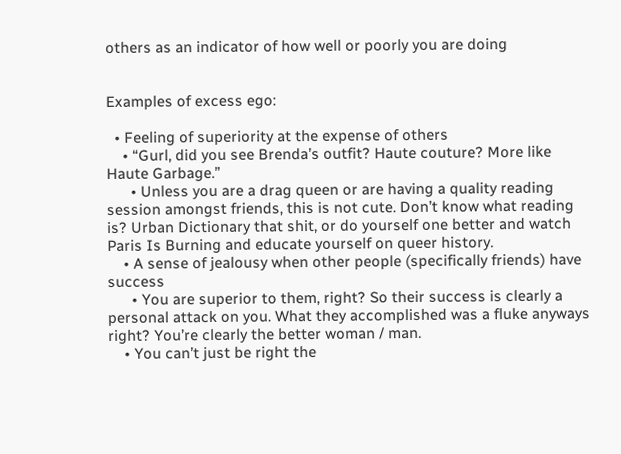others as an indicator of how well or poorly you are doing


Examples of excess ego:

  • Feeling of superiority at the expense of others
    • “Gurl, did you see Brenda’s outfit? Haute couture? More like Haute Garbage.”
      • Unless you are a drag queen or are having a quality reading session amongst friends, this is not cute. Don’t know what reading is? Urban Dictionary that shit, or do yourself one better and watch Paris Is Burning and educate yourself on queer history.
    • A sense of jealousy when other people (specifically friends) have success
      • You are superior to them, right? So their success is clearly a personal attack on you. What they accomplished was a fluke anyways right? You’re clearly the better woman / man.
    • You can’t just be right the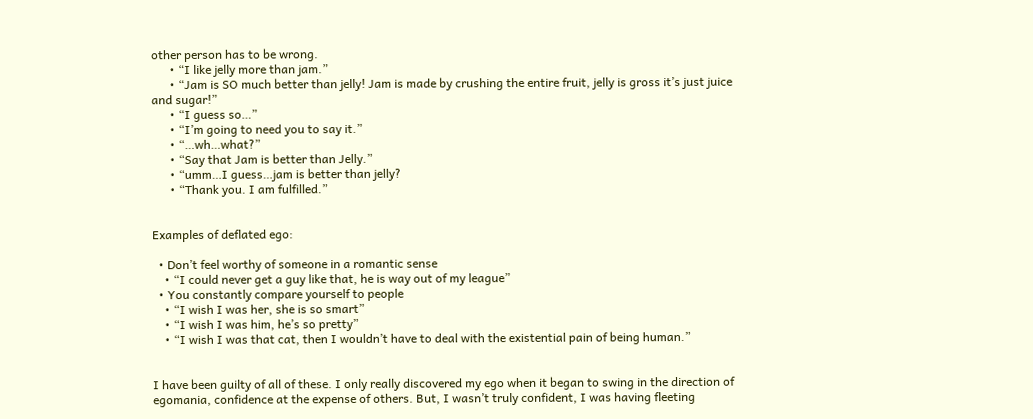other person has to be wrong.
      • “I like jelly more than jam.”
      • “Jam is SO much better than jelly! Jam is made by crushing the entire fruit, jelly is gross it’s just juice and sugar!”
      • “I guess so…”
      • “I’m going to need you to say it.”
      • “…wh…what?”
      • “Say that Jam is better than Jelly.”
      • “umm…I guess…jam is better than jelly?
      • “Thank you. I am fulfilled.”


Examples of deflated ego:

  • Don’t feel worthy of someone in a romantic sense
    • “I could never get a guy like that, he is way out of my league”
  • You constantly compare yourself to people
    • “I wish I was her, she is so smart”
    • “I wish I was him, he’s so pretty”
    • “I wish I was that cat, then I wouldn’t have to deal with the existential pain of being human.”


I have been guilty of all of these. I only really discovered my ego when it began to swing in the direction of egomania, confidence at the expense of others. But, I wasn’t truly confident, I was having fleeting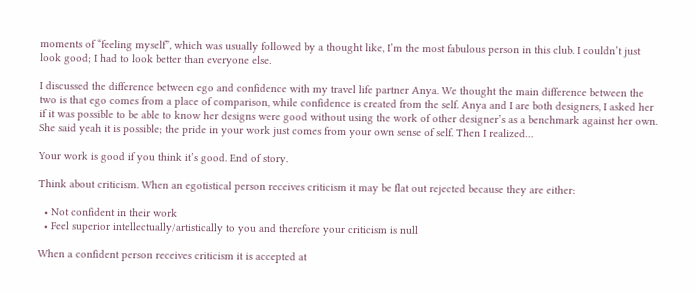moments of “feeling myself”, which was usually followed by a thought like, I’m the most fabulous person in this club. I couldn’t just look good; I had to look better than everyone else.

I discussed the difference between ego and confidence with my travel life partner Anya. We thought the main difference between the two is that ego comes from a place of comparison, while confidence is created from the self. Anya and I are both designers, I asked her if it was possible to be able to know her designs were good without using the work of other designer’s as a benchmark against her own. She said yeah it is possible; the pride in your work just comes from your own sense of self. Then I realized…

Your work is good if you think it’s good. End of story.

Think about criticism. When an egotistical person receives criticism it may be flat out rejected because they are either:

  • Not confident in their work
  • Feel superior intellectually/artistically to you and therefore your criticism is null

When a confident person receives criticism it is accepted at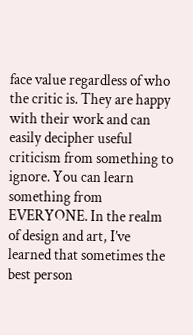face value regardless of who the critic is. They are happy with their work and can easily decipher useful criticism from something to ignore. You can learn something from EVERYONE. In the realm of design and art, I’ve learned that sometimes the best person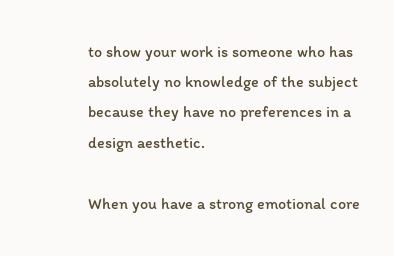to show your work is someone who has absolutely no knowledge of the subject because they have no preferences in a design aesthetic.

When you have a strong emotional core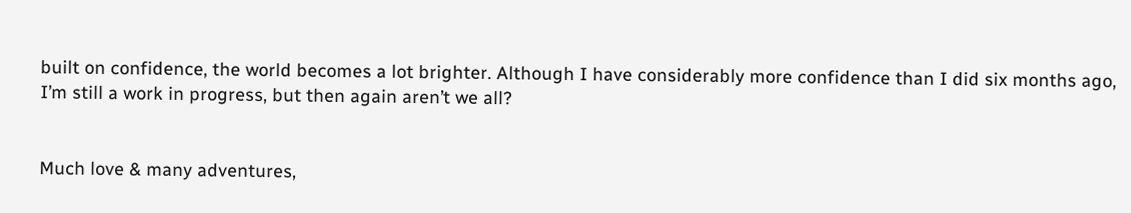built on confidence, the world becomes a lot brighter. Although I have considerably more confidence than I did six months ago, I’m still a work in progress, but then again aren’t we all?


Much love & many adventures,